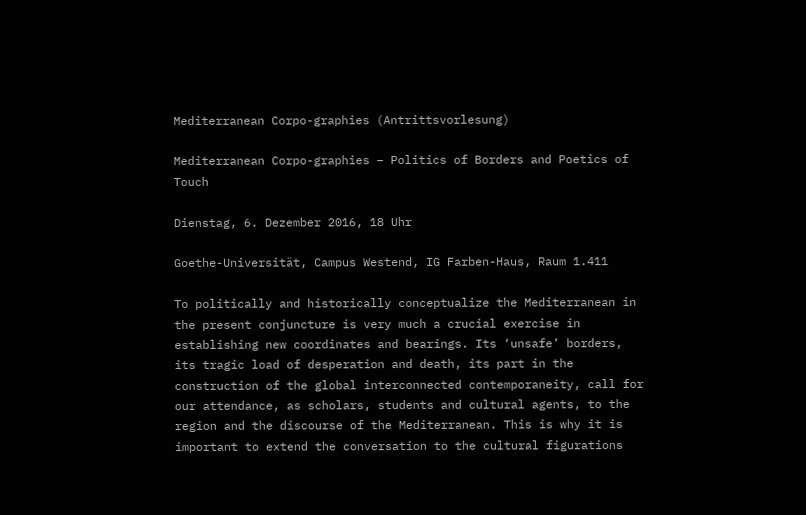Mediterranean Corpo-graphies (Antrittsvorlesung)

Mediterranean Corpo-graphies – Politics of Borders and Poetics of Touch

Dienstag, 6. Dezember 2016, 18 Uhr

Goethe-Universität, Campus Westend, IG Farben-Haus, Raum 1.411

To politically and historically conceptualize the Mediterranean in the present conjuncture is very much a crucial exercise in establishing new coordinates and bearings. Its ‘unsafe’ borders, its tragic load of desperation and death, its part in the construction of the global interconnected contemporaneity, call for our attendance, as scholars, students and cultural agents, to the region and the discourse of the Mediterranean. This is why it is important to extend the conversation to the cultural figurations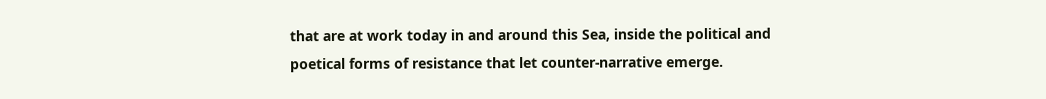that are at work today in and around this Sea, inside the political and poetical forms of resistance that let counter-narrative emerge.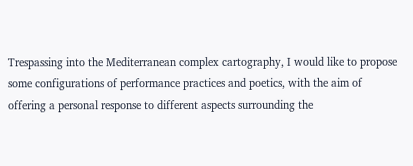Trespassing into the Mediterranean complex cartography, I would like to propose some configurations of performance practices and poetics, with the aim of offering a personal response to different aspects surrounding the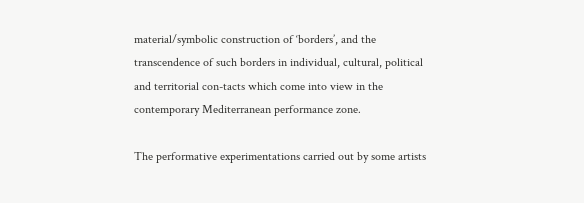material/symbolic construction of ‘borders’, and the transcendence of such borders in individual, cultural, political and territorial con-tacts which come into view in the contemporary Mediterranean performance zone.

The performative experimentations carried out by some artists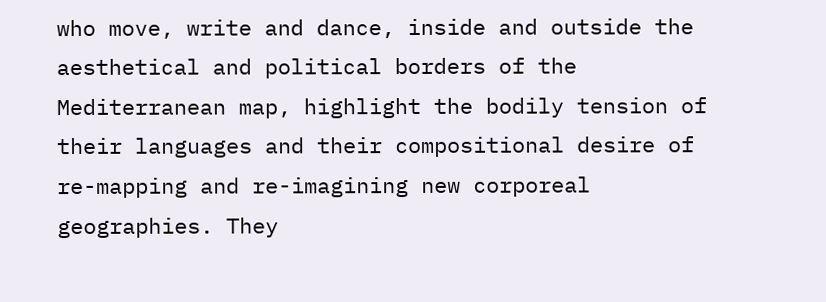who move, write and dance, inside and outside the aesthetical and political borders of the Mediterranean map, highlight the bodily tension of their languages and their compositional desire of re-mapping and re-imagining new corporeal geographies. They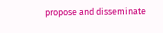propose and disseminate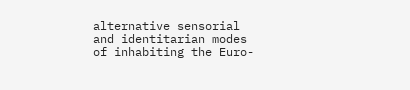alternative sensorial and identitarian modes of inhabiting the Euro-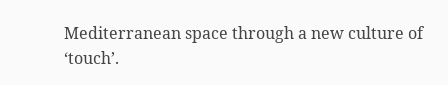Mediterranean space through a new culture of ‘touch’.